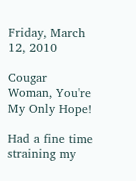Friday, March 12, 2010

Cougar Woman, You're My Only Hope!

Had a fine time straining my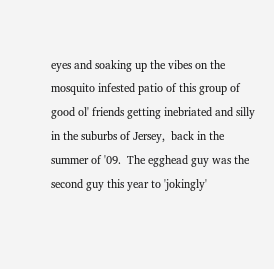eyes and soaking up the vibes on the mosquito infested patio of this group of good ol' friends getting inebriated and silly in the suburbs of Jersey,  back in the summer of '09.  The egghead guy was the second guy this year to 'jokingly'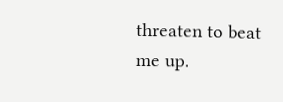threaten to beat me up.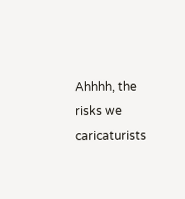Ahhhh, the risks we caricaturists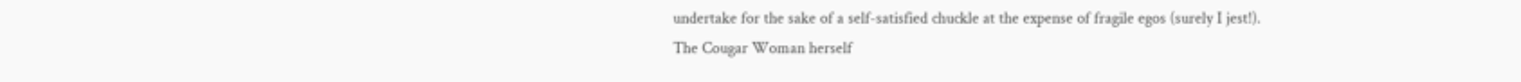undertake for the sake of a self-satisfied chuckle at the expense of fragile egos (surely I jest!).
The Cougar Woman herself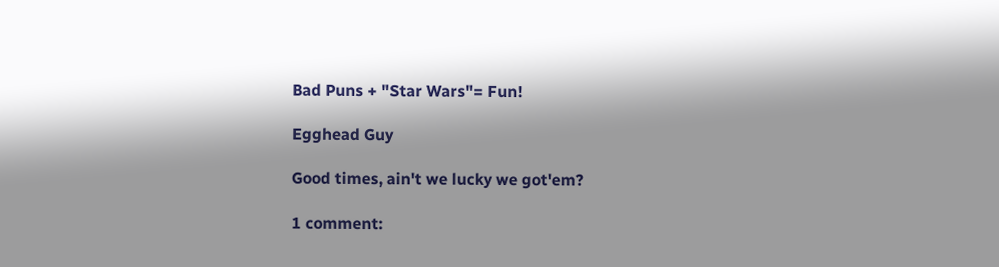Bad Puns + "Star Wars"= Fun!

Egghead Guy

Good times, ain't we lucky we got'em?

1 comment: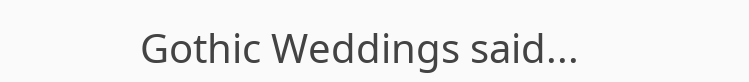Gothic Weddings said...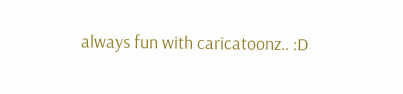always fun with caricatoonz.. :D